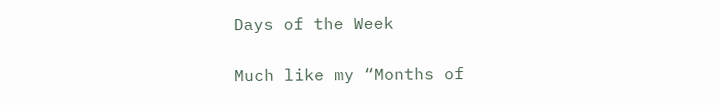Days of the Week

Much like my “Months of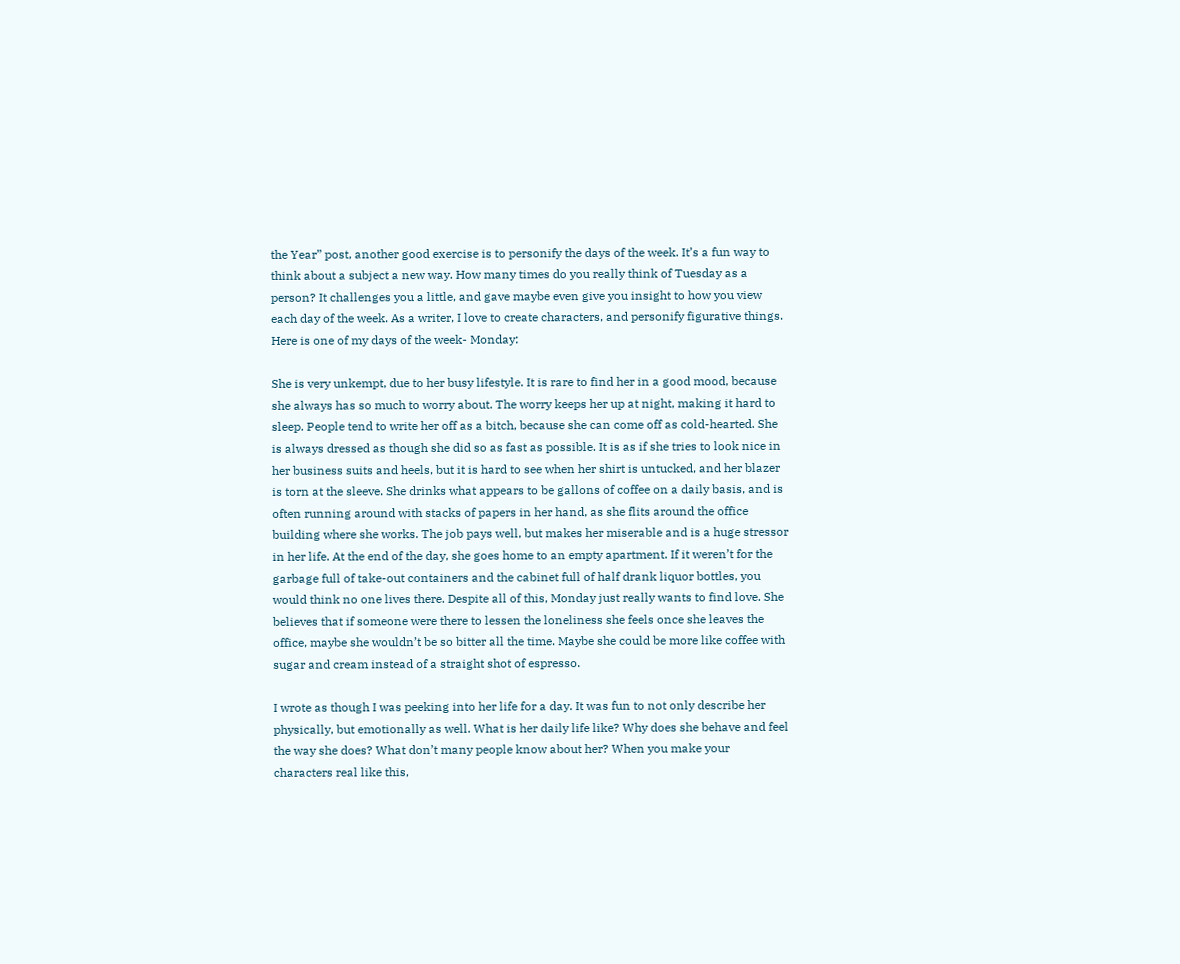the Year” post, another good exercise is to personify the days of the week. It’s a fun way to think about a subject a new way. How many times do you really think of Tuesday as a person? It challenges you a little, and gave maybe even give you insight to how you view each day of the week. As a writer, I love to create characters, and personify figurative things. Here is one of my days of the week- Monday:

She is very unkempt, due to her busy lifestyle. It is rare to find her in a good mood, because she always has so much to worry about. The worry keeps her up at night, making it hard to sleep. People tend to write her off as a bitch, because she can come off as cold-hearted. She is always dressed as though she did so as fast as possible. It is as if she tries to look nice in her business suits and heels, but it is hard to see when her shirt is untucked, and her blazer is torn at the sleeve. She drinks what appears to be gallons of coffee on a daily basis, and is often running around with stacks of papers in her hand, as she flits around the office building where she works. The job pays well, but makes her miserable and is a huge stressor in her life. At the end of the day, she goes home to an empty apartment. If it weren’t for the garbage full of take-out containers and the cabinet full of half drank liquor bottles, you would think no one lives there. Despite all of this, Monday just really wants to find love. She believes that if someone were there to lessen the loneliness she feels once she leaves the office, maybe she wouldn’t be so bitter all the time. Maybe she could be more like coffee with sugar and cream instead of a straight shot of espresso.

I wrote as though I was peeking into her life for a day. It was fun to not only describe her physically, but emotionally as well. What is her daily life like? Why does she behave and feel the way she does? What don’t many people know about her? When you make your characters real like this,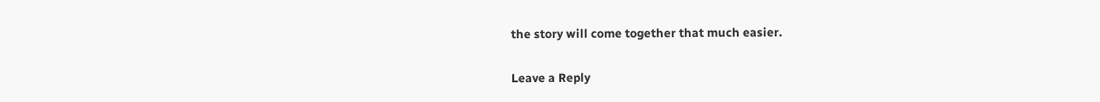the story will come together that much easier.

Leave a Reply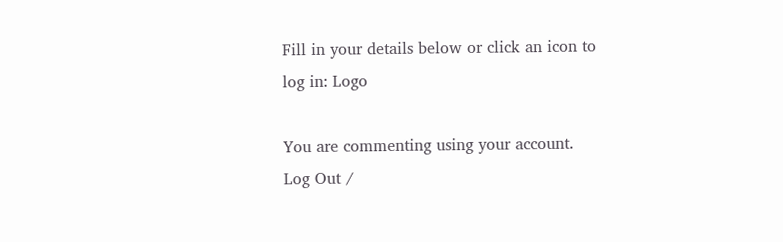Fill in your details below or click an icon to log in: Logo

You are commenting using your account. Log Out /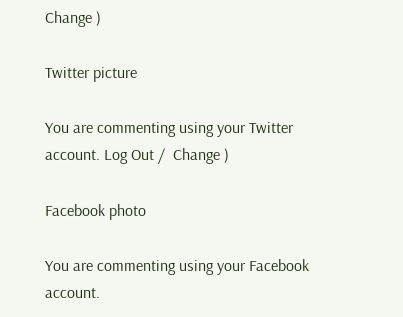Change )

Twitter picture

You are commenting using your Twitter account. Log Out /  Change )

Facebook photo

You are commenting using your Facebook account.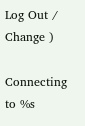Log Out /  Change )

Connecting to %s